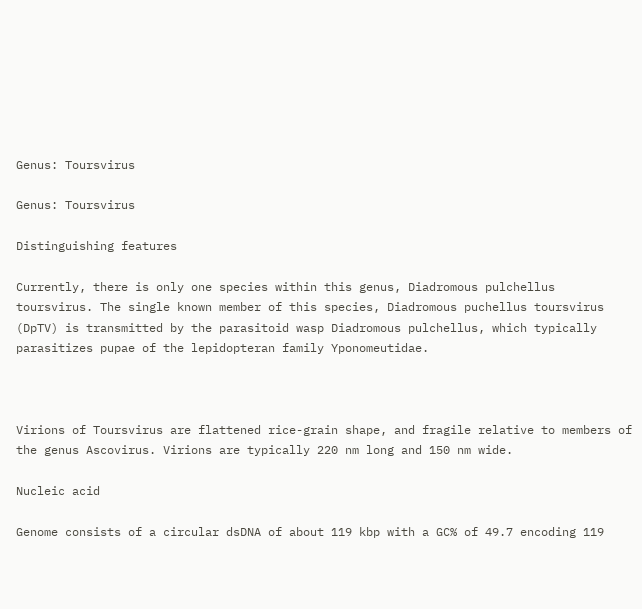Genus: Toursvirus

Genus: Toursvirus

Distinguishing features

Currently, there is only one species within this genus, Diadromous pulchellus toursvirus. The single known member of this species, Diadromous puchellus toursvirus (DpTV) is transmitted by the parasitoid wasp Diadromous pulchellus, which typically parasitizes pupae of the lepidopteran family Yponomeutidae.



Virions of Toursvirus are flattened rice-grain shape, and fragile relative to members of the genus Ascovirus. Virions are typically 220 nm long and 150 nm wide.

Nucleic acid

Genome consists of a circular dsDNA of about 119 kbp with a GC% of 49.7 encoding 119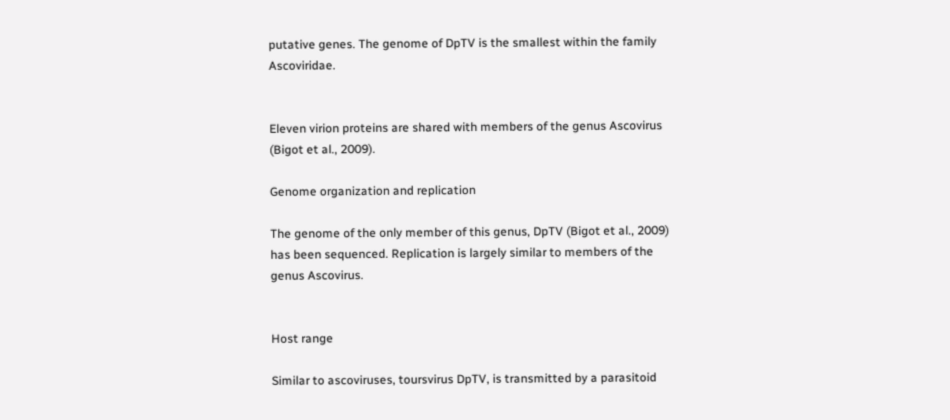putative genes. The genome of DpTV is the smallest within the family Ascoviridae.


Eleven virion proteins are shared with members of the genus Ascovirus (Bigot et al., 2009).

Genome organization and replication

The genome of the only member of this genus, DpTV (Bigot et al., 2009) has been sequenced. Replication is largely similar to members of the genus Ascovirus.


Host range

Similar to ascoviruses, toursvirus DpTV, is transmitted by a parasitoid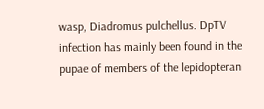wasp, Diadromus pulchellus. DpTV infection has mainly been found in the pupae of members of the lepidopteran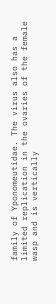family of Yponomeutidae. The virus also has a limited replication in the ovaries of the female wasp and is vertically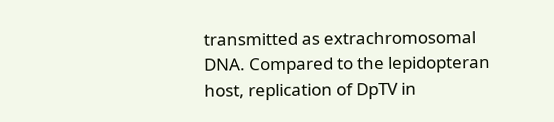transmitted as extrachromosomal DNA. Compared to the lepidopteran host, replication of DpTV in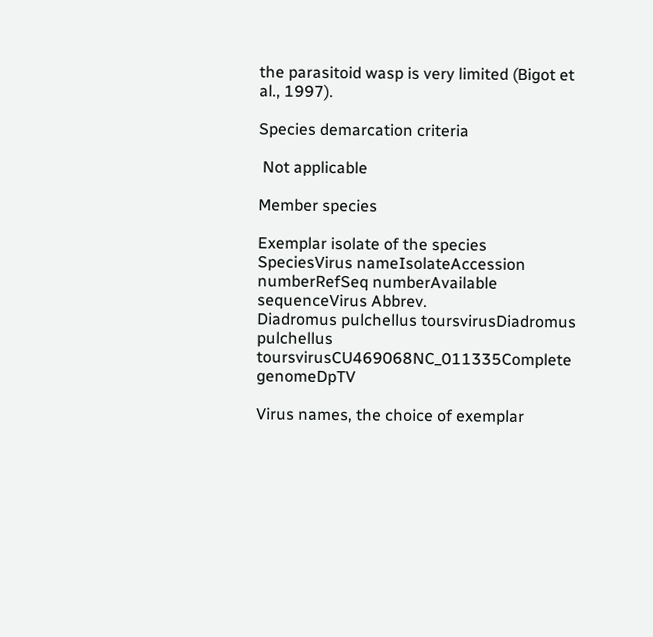the parasitoid wasp is very limited (Bigot et al., 1997).

Species demarcation criteria

 Not applicable

Member species

Exemplar isolate of the species
SpeciesVirus nameIsolateAccession numberRefSeq numberAvailable sequenceVirus Abbrev.
Diadromus pulchellus toursvirusDiadromus pulchellus toursvirusCU469068NC_011335Complete genomeDpTV

Virus names, the choice of exemplar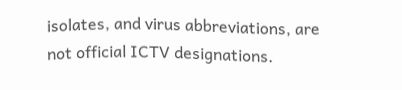isolates, and virus abbreviations, are not official ICTV designations.